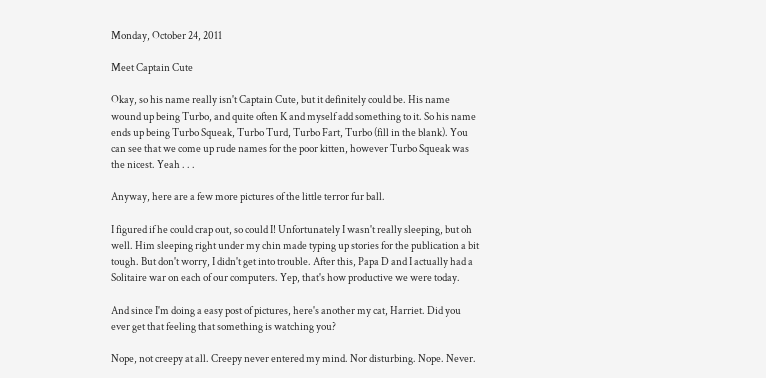Monday, October 24, 2011

Meet Captain Cute

Okay, so his name really isn't Captain Cute, but it definitely could be. His name wound up being Turbo, and quite often K and myself add something to it. So his name ends up being Turbo Squeak, Turbo Turd, Turbo Fart, Turbo (fill in the blank). You can see that we come up rude names for the poor kitten, however Turbo Squeak was the nicest. Yeah . . .

Anyway, here are a few more pictures of the little terror fur ball.

I figured if he could crap out, so could I! Unfortunately I wasn't really sleeping, but oh well. Him sleeping right under my chin made typing up stories for the publication a bit tough. But don't worry, I didn't get into trouble. After this, Papa D and I actually had a Solitaire war on each of our computers. Yep, that's how productive we were today.

And since I'm doing a easy post of pictures, here's another my cat, Harriet. Did you ever get that feeling that something is watching you?

Nope, not creepy at all. Creepy never entered my mind. Nor disturbing. Nope. Never.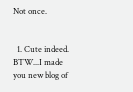Not once.


  1. Cute indeed. BTW...I made you new blog of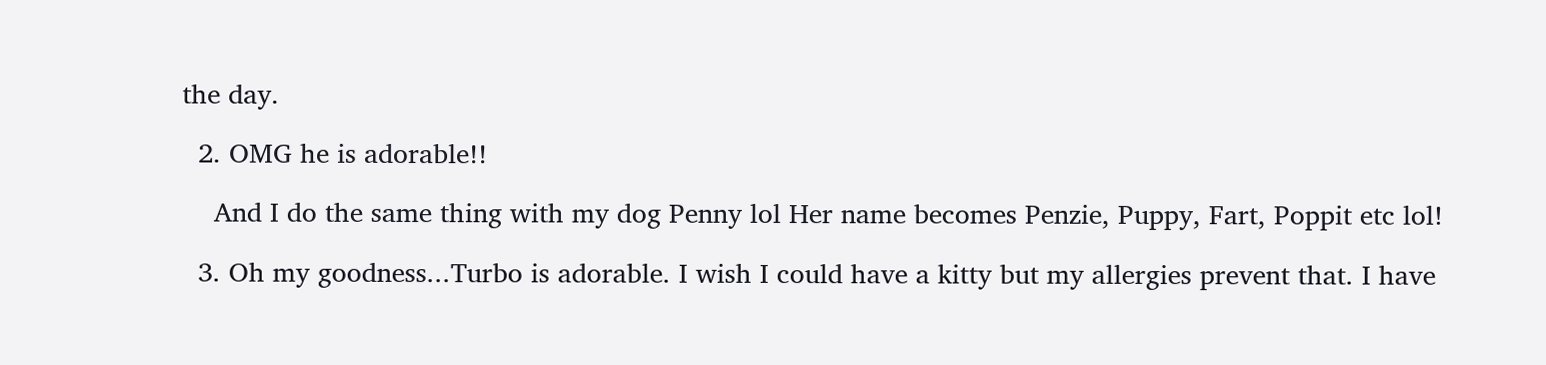the day.

  2. OMG he is adorable!!

    And I do the same thing with my dog Penny lol Her name becomes Penzie, Puppy, Fart, Poppit etc lol!

  3. Oh my goodness...Turbo is adorable. I wish I could have a kitty but my allergies prevent that. I have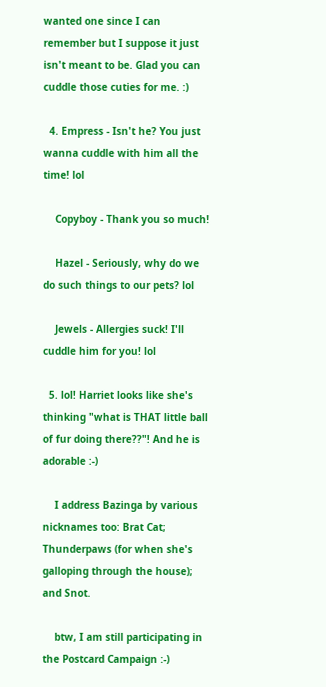wanted one since I can remember but I suppose it just isn't meant to be. Glad you can cuddle those cuties for me. :)

  4. Empress - Isn't he? You just wanna cuddle with him all the time! lol

    Copyboy - Thank you so much!

    Hazel - Seriously, why do we do such things to our pets? lol

    Jewels - Allergies suck! I'll cuddle him for you! lol

  5. lol! Harriet looks like she's thinking "what is THAT little ball of fur doing there??"! And he is adorable :-)

    I address Bazinga by various nicknames too: Brat Cat; Thunderpaws (for when she's galloping through the house); and Snot.

    btw, I am still participating in the Postcard Campaign :-)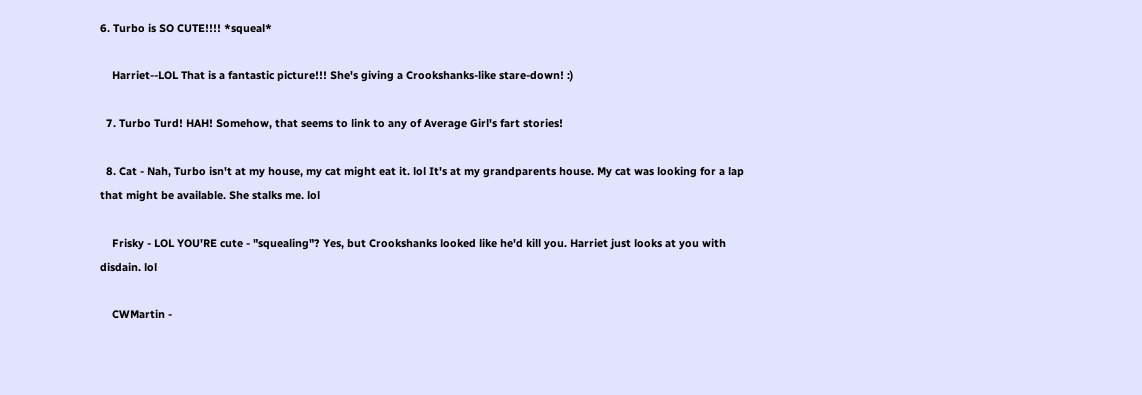6. Turbo is SO CUTE!!!! *squeal*

    Harriet--LOL That is a fantastic picture!!! She's giving a Crookshanks-like stare-down! :)

  7. Turbo Turd! HAH! Somehow, that seems to link to any of Average Girl's fart stories!

  8. Cat - Nah, Turbo isn't at my house, my cat might eat it. lol It's at my grandparents house. My cat was looking for a lap that might be available. She stalks me. lol

    Frisky - LOL YOU'RE cute - "squealing"? Yes, but Crookshanks looked like he'd kill you. Harriet just looks at you with disdain. lol

    CWMartin -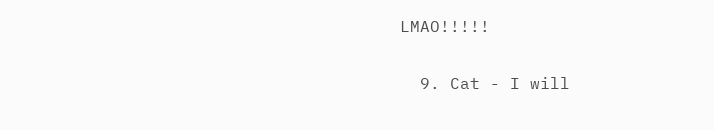LMAO!!!!!

  9. Cat - I will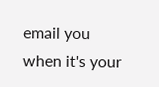email you when it's your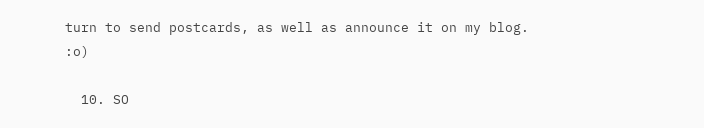turn to send postcards, as well as announce it on my blog. :o)

  10. SO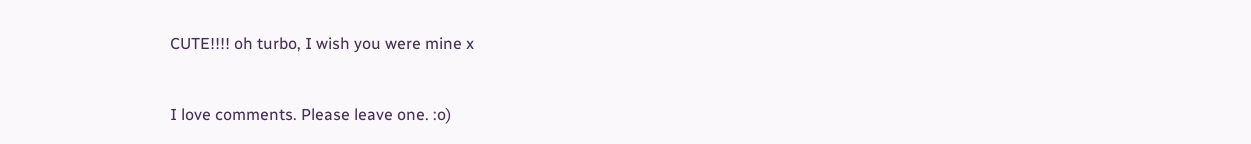CUTE!!!! oh turbo, I wish you were mine x


I love comments. Please leave one. :o)